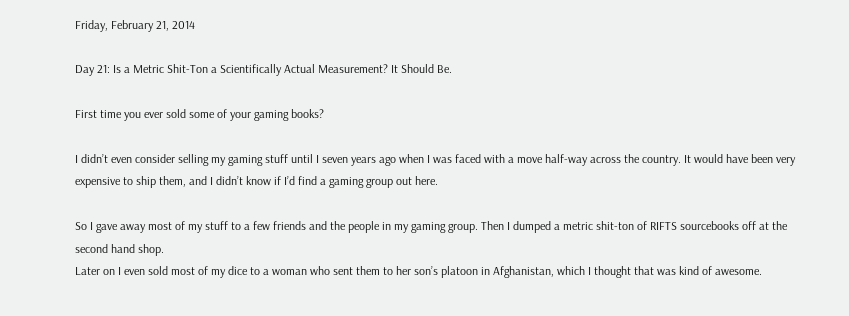Friday, February 21, 2014

Day 21: Is a Metric Shit-Ton a Scientifically Actual Measurement? It Should Be.

First time you ever sold some of your gaming books?

I didn’t even consider selling my gaming stuff until I seven years ago when I was faced with a move half-way across the country. It would have been very expensive to ship them, and I didn’t know if I’d find a gaming group out here.

So I gave away most of my stuff to a few friends and the people in my gaming group. Then I dumped a metric shit-ton of RIFTS sourcebooks off at the second hand shop.
Later on I even sold most of my dice to a woman who sent them to her son’s platoon in Afghanistan, which I thought that was kind of awesome.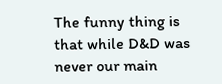The funny thing is that while D&D was never our main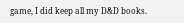game, I did keep all my D&D books.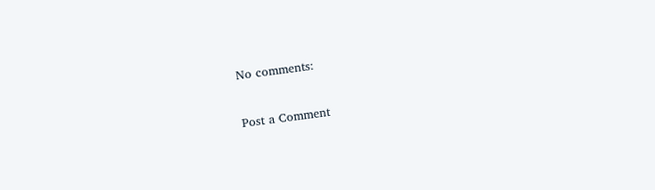No comments:

Post a Comment